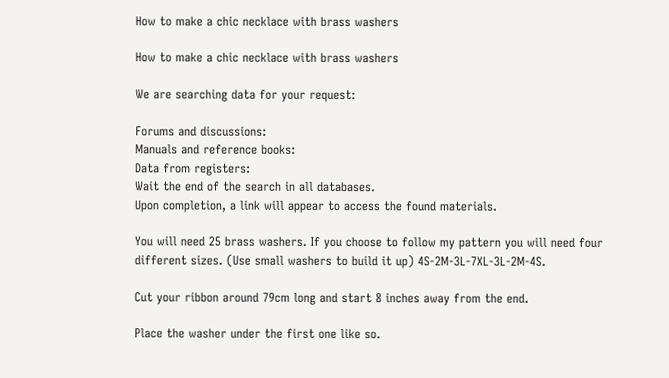How to make a chic necklace with brass washers

How to make a chic necklace with brass washers

We are searching data for your request:

Forums and discussions:
Manuals and reference books:
Data from registers:
Wait the end of the search in all databases.
Upon completion, a link will appear to access the found materials.

You will need 25 brass washers. If you choose to follow my pattern you will need four different sizes. (Use small washers to build it up) 4S-2M-3L-7XL-3L-2M-4S.

Cut your ribbon around 79cm long and start 8 inches away from the end.

Place the washer under the first one like so.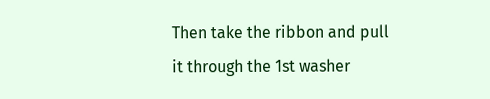Then take the ribbon and pull it through the 1st washer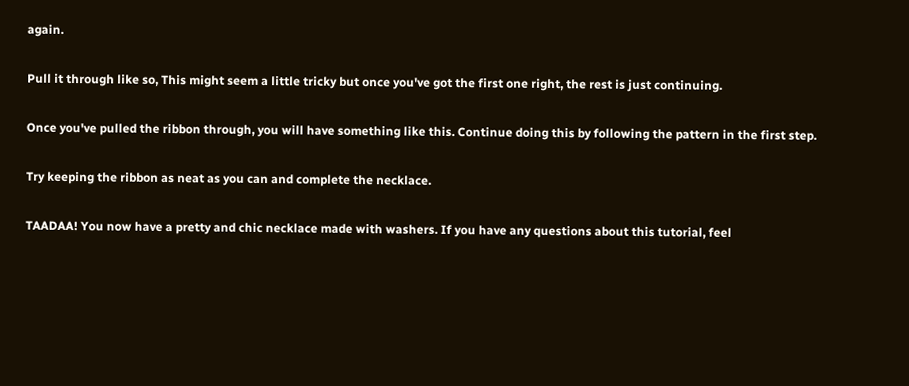again.

Pull it through like so, This might seem a little tricky but once you've got the first one right, the rest is just continuing.

Once you've pulled the ribbon through, you will have something like this. Continue doing this by following the pattern in the first step.

Try keeping the ribbon as neat as you can and complete the necklace.

TAADAA! You now have a pretty and chic necklace made with washers. If you have any questions about this tutorial, feel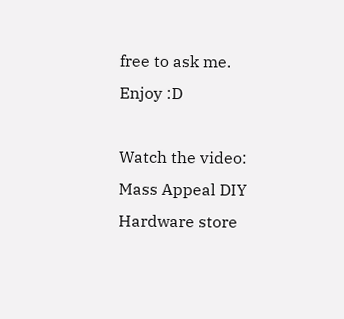free to ask me. Enjoy :D

Watch the video: Mass Appeal DIY Hardware store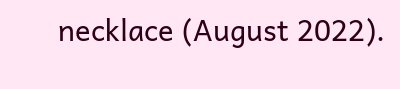necklace (August 2022).